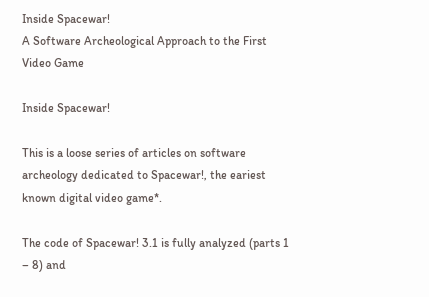Inside Spacewar!
A Software Archeological Approach to the First Video Game

Inside Spacewar!

This is a loose series of articles on software archeology dedicated to Spacewar!, the eariest known digital video game*.

The code of Spacewar! 3.1 is fully analyzed (parts 1 – 8) and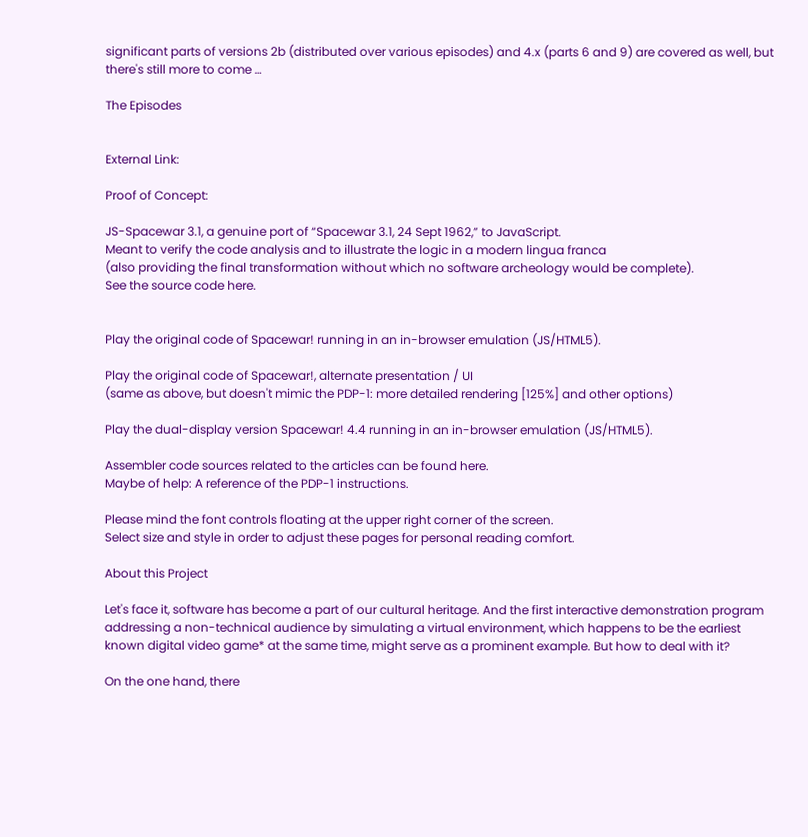significant parts of versions 2b (distributed over various episodes) and 4.x (parts 6 and 9) are covered as well, but there's still more to come …

The Episodes


External Link:

Proof of Concept:

JS-Spacewar 3.1, a genuine port of “Spacewar 3.1, 24 Sept 1962,” to JavaScript.
Meant to verify the code analysis and to illustrate the logic in a modern lingua franca
(also providing the final transformation without which no software archeology would be complete).
See the source code here.


Play the original code of Spacewar! running in an in-browser emulation (JS/HTML5).

Play the original code of Spacewar!, alternate presentation / UI
(same as above, but doesn't mimic the PDP-1: more detailed rendering [125%] and other options)

Play the dual-display version Spacewar! 4.4 running in an in-browser emulation (JS/HTML5).

Assembler code sources related to the articles can be found here.
Maybe of help: A reference of the PDP-1 instructions.

Please mind the font controls floating at the upper right corner of the screen.
Select size and style in order to adjust these pages for personal reading comfort.

About this Project

Let's face it, software has become a part of our cultural heritage. And the first interactive demonstration program addressing a non-technical audience by simulating a virtual environment, which happens to be the earliest known digital video game* at the same time, might serve as a prominent example. But how to deal with it?

On the one hand, there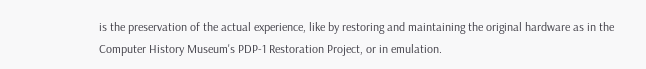is the preservation of the actual experience, like by restoring and maintaining the original hardware as in the Computer History Museum's PDP-1 Restoration Project, or in emulation.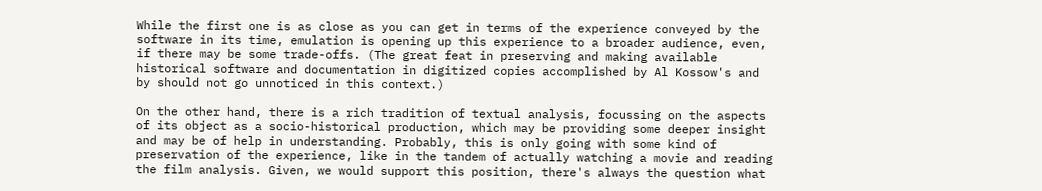While the first one is as close as you can get in terms of the experience conveyed by the software in its time, emulation is opening up this experience to a broader audience, even, if there may be some trade-offs. (The great feat in preserving and making available historical software and documentation in digitized copies accomplished by Al Kossow's and by should not go unnoticed in this context.)

On the other hand, there is a rich tradition of textual analysis, focussing on the aspects of its object as a socio-historical production, which may be providing some deeper insight and may be of help in understanding. Probably, this is only going with some kind of preservation of the experience, like in the tandem of actually watching a movie and reading the film analysis. Given, we would support this position, there's always the question what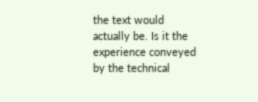the text would actually be. Is it the experience conveyed by the technical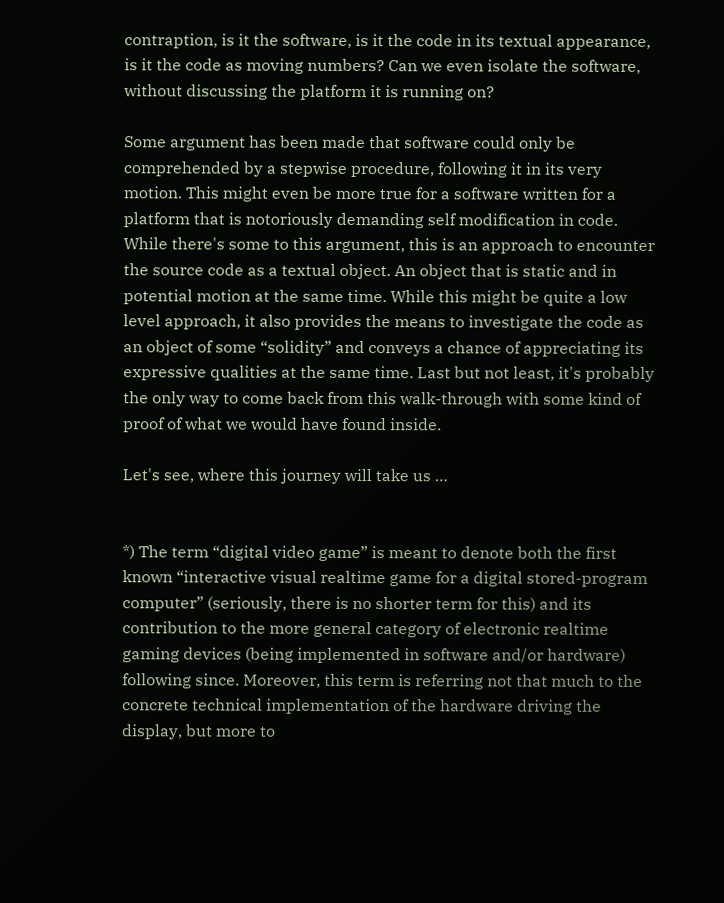contraption, is it the software, is it the code in its textual appearance, is it the code as moving numbers? Can we even isolate the software, without discussing the platform it is running on?

Some argument has been made that software could only be comprehended by a stepwise procedure, following it in its very motion. This might even be more true for a software written for a platform that is notoriously demanding self modification in code. While there's some to this argument, this is an approach to encounter the source code as a textual object. An object that is static and in potential motion at the same time. While this might be quite a low level approach, it also provides the means to investigate the code as an object of some “solidity” and conveys a chance of appreciating its expressive qualities at the same time. Last but not least, it's probably the only way to come back from this walk-through with some kind of proof of what we would have found inside.

Let's see, where this journey will take us …


*) The term “digital video game” is meant to denote both the first known “interactive visual realtime game for a digital stored-program computer” (seriously, there is no shorter term for this) and its contribution to the more general category of electronic realtime gaming devices (being implemented in software and/or hardware) following since. Moreover, this term is referring not that much to the concrete technical implementation of the hardware driving the display, but more to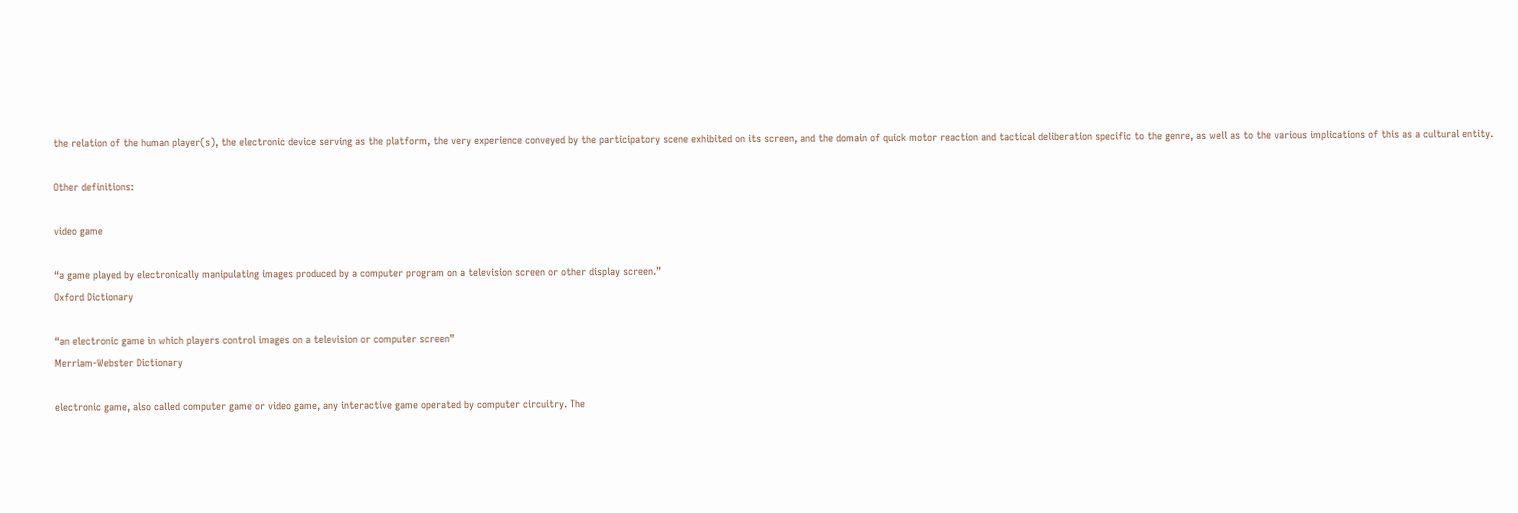the relation of the human player(s), the electronic device serving as the platform, the very experience conveyed by the participatory scene exhibited on its screen, and the domain of quick motor reaction and tactical deliberation specific to the genre, as well as to the various implications of this as a cultural entity.

Other definitions:

video game

“a game played by electronically manipulating images produced by a computer program on a television screen or other display screen.”
Oxford Dictionary

“an electronic game in which players control images on a television or computer screen”
Merriam-Webster Dictionary

electronic game, also called computer game or video game, any interactive game operated by computer circuitry. The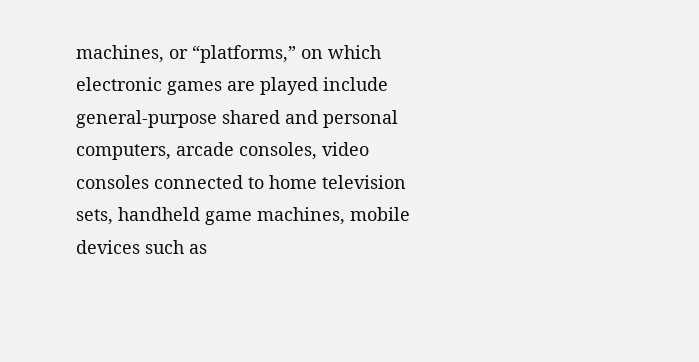machines, or “platforms,” on which electronic games are played include general-purpose shared and personal computers, arcade consoles, video consoles connected to home television sets, handheld game machines, mobile devices such as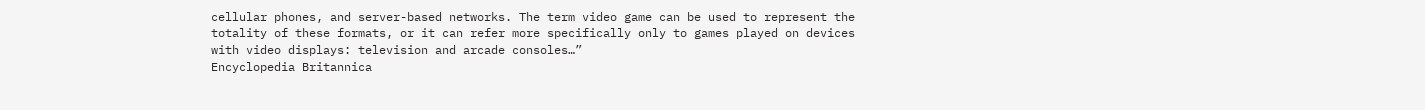cellular phones, and server-based networks. The term video game can be used to represent the totality of these formats, or it can refer more specifically only to games played on devices with video displays: television and arcade consoles…”
Encyclopedia Britannica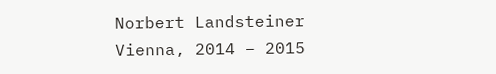Norbert Landsteiner
Vienna, 2014 – 2015